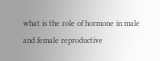what is the role of hormone in male and female reproductive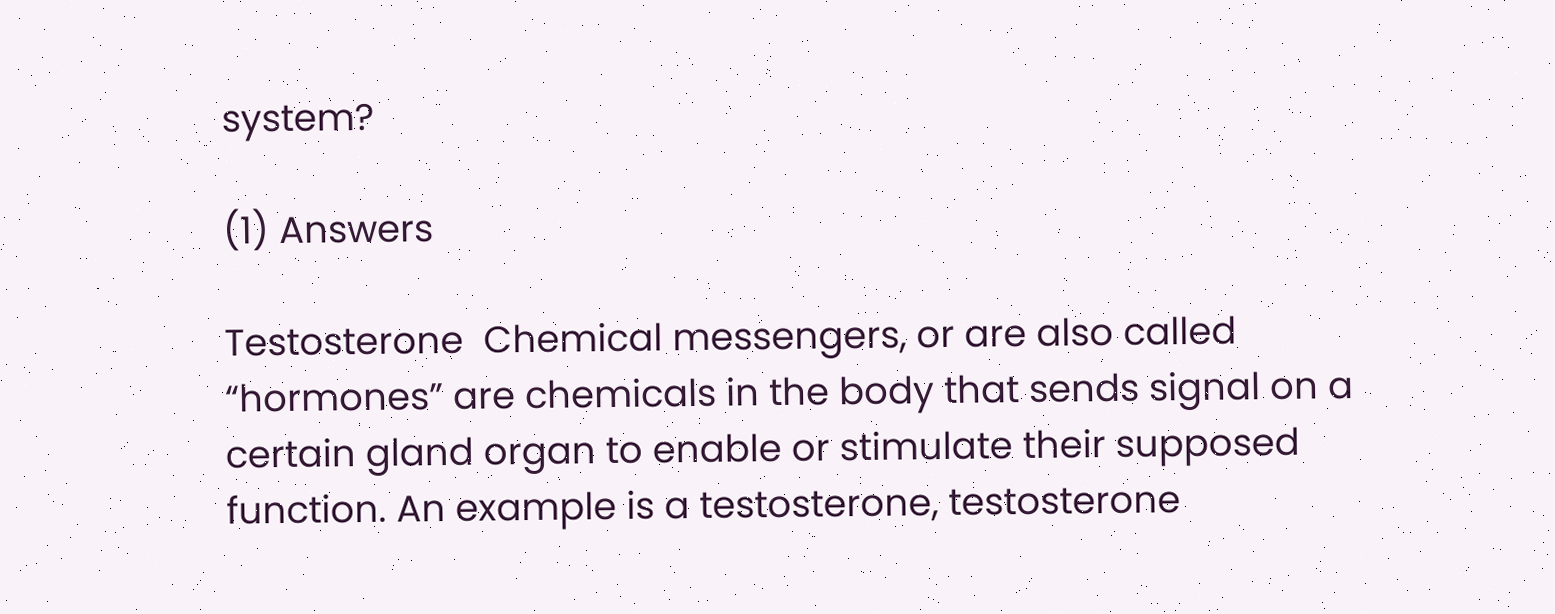system?

(1) Answers

Testosterone  Chemical messengers, or are also called “hormones” are chemicals in the body that sends signal on a certain gland organ to enable or stimulate their supposed function. An example is a testosterone, testosterone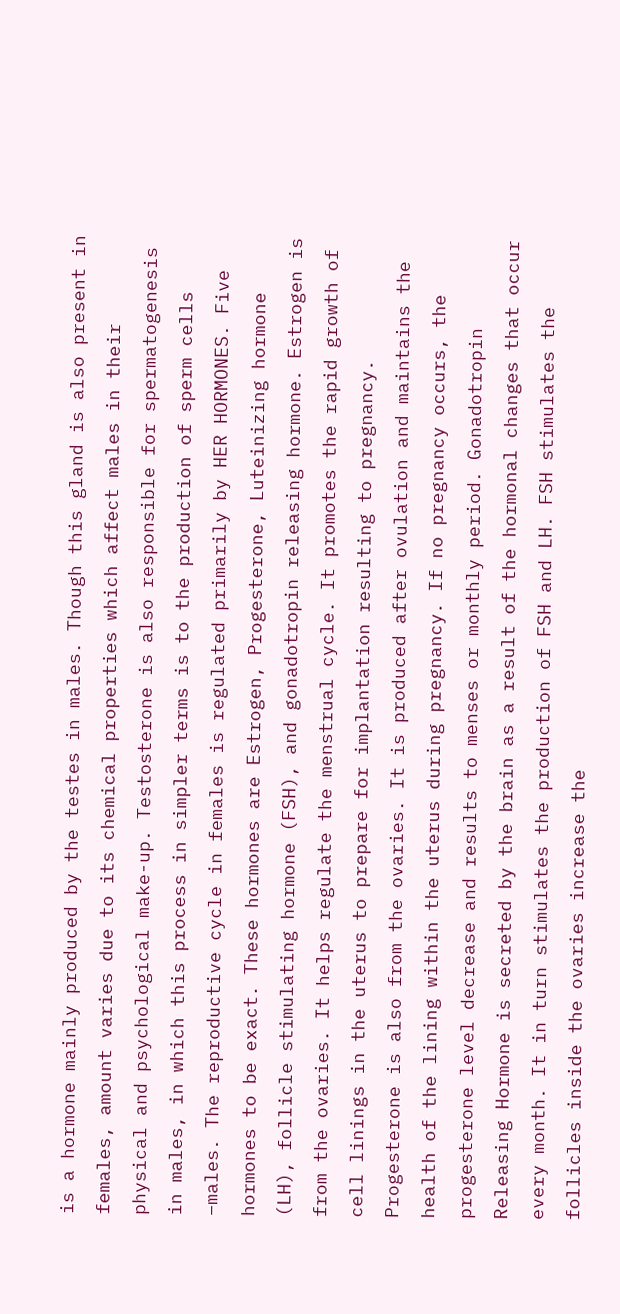is a hormone mainly produced by the testes in males. Though this gland is also present in females, amount varies due to its chemical properties which affect males in their physical and psychological make-up. Testosterone is also responsible for spermatogenesis in males, in which this process in simpler terms is to the production of sperm cells –males. The reproductive cycle in females is regulated primarily by HER HORMONES. Five hormones to be exact. These hormones are Estrogen, Progesterone, Luteinizing hormone (LH), follicle stimulating hormone (FSH), and gonadotropin releasing hormone. Estrogen is from the ovaries. It helps regulate the menstrual cycle. It promotes the rapid growth of cell linings in the uterus to prepare for implantation resulting to pregnancy. Progesterone is also from the ovaries. It is produced after ovulation and maintains the health of the lining within the uterus during pregnancy. If no pregnancy occurs, the progesterone level decrease and results to menses or monthly period. Gonadotropin Releasing Hormone is secreted by the brain as a result of the hormonal changes that occur every month. It in turn stimulates the production of FSH and LH. FSH stimulates the follicles inside the ovaries increase the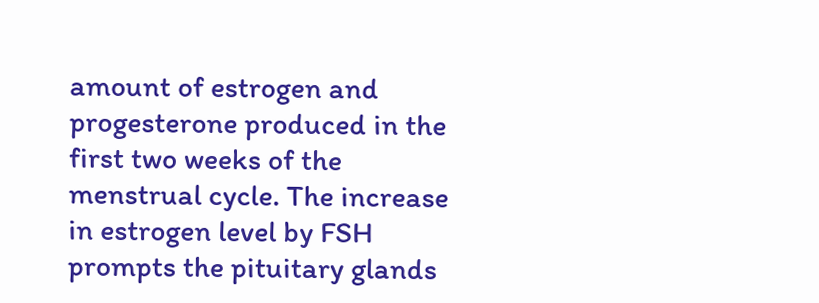amount of estrogen and progesterone produced in the first two weeks of the menstrual cycle. The increase in estrogen level by FSH prompts the pituitary glands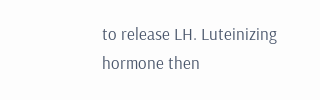to release LH. Luteinizing hormone then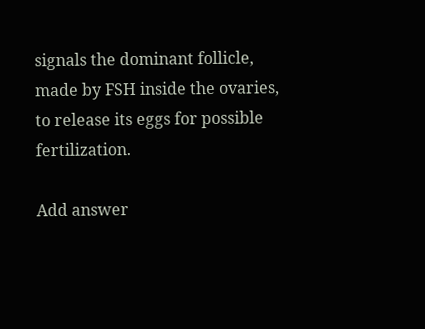signals the dominant follicle, made by FSH inside the ovaries, to release its eggs for possible fertilization.

Add answer